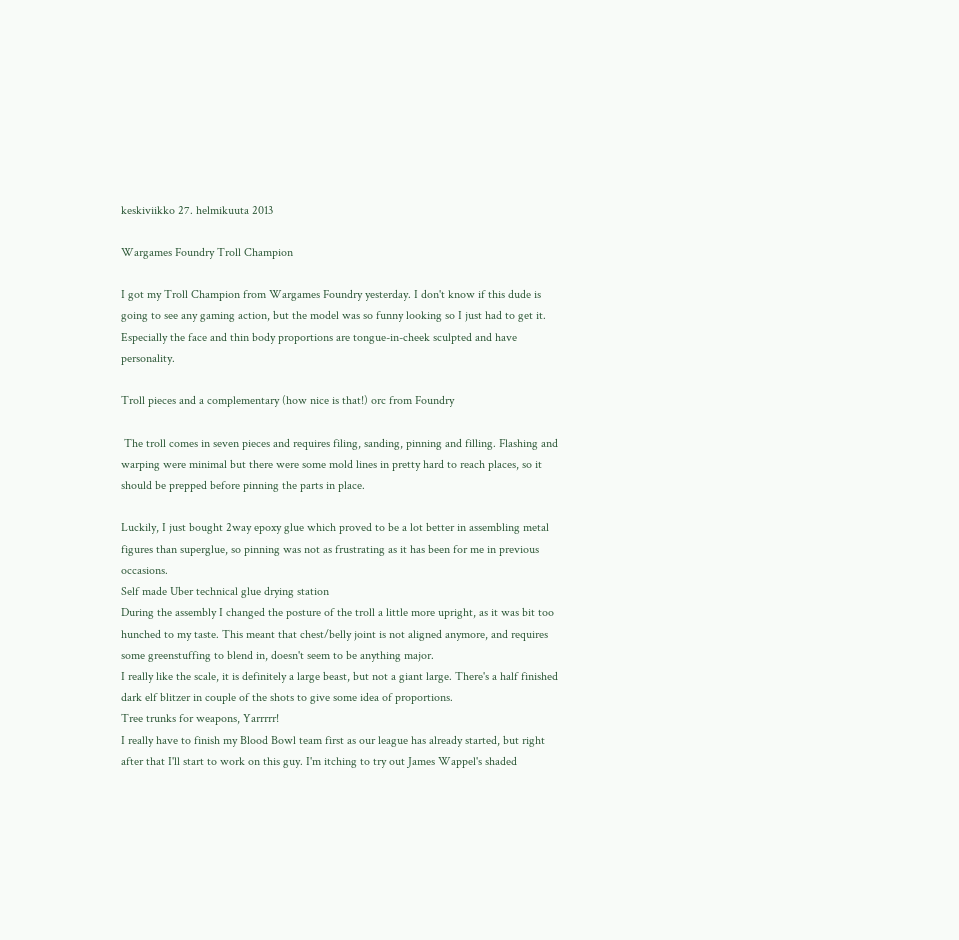keskiviikko 27. helmikuuta 2013

Wargames Foundry Troll Champion

I got my Troll Champion from Wargames Foundry yesterday. I don't know if this dude is going to see any gaming action, but the model was so funny looking so I just had to get it. Especially the face and thin body proportions are tongue-in-cheek sculpted and have personality.

Troll pieces and a complementary (how nice is that!) orc from Foundry

 The troll comes in seven pieces and requires filing, sanding, pinning and filling. Flashing and warping were minimal but there were some mold lines in pretty hard to reach places, so it should be prepped before pinning the parts in place.

Luckily, I just bought 2way epoxy glue which proved to be a lot better in assembling metal figures than superglue, so pinning was not as frustrating as it has been for me in previous occasions.
Self made Uber technical glue drying station
During the assembly I changed the posture of the troll a little more upright, as it was bit too hunched to my taste. This meant that chest/belly joint is not aligned anymore, and requires some greenstuffing to blend in, doesn't seem to be anything major.
I really like the scale, it is definitely a large beast, but not a giant large. There's a half finished dark elf blitzer in couple of the shots to give some idea of proportions.
Tree trunks for weapons, Yarrrrr!
I really have to finish my Blood Bowl team first as our league has already started, but right after that I'll start to work on this guy. I'm itching to try out James Wappel's shaded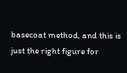basecoat method, and this is just the right figure for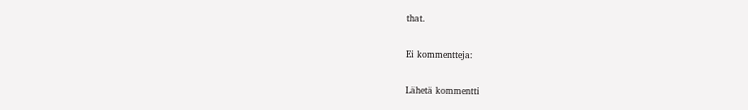that.

Ei kommentteja:

Lähetä kommentti